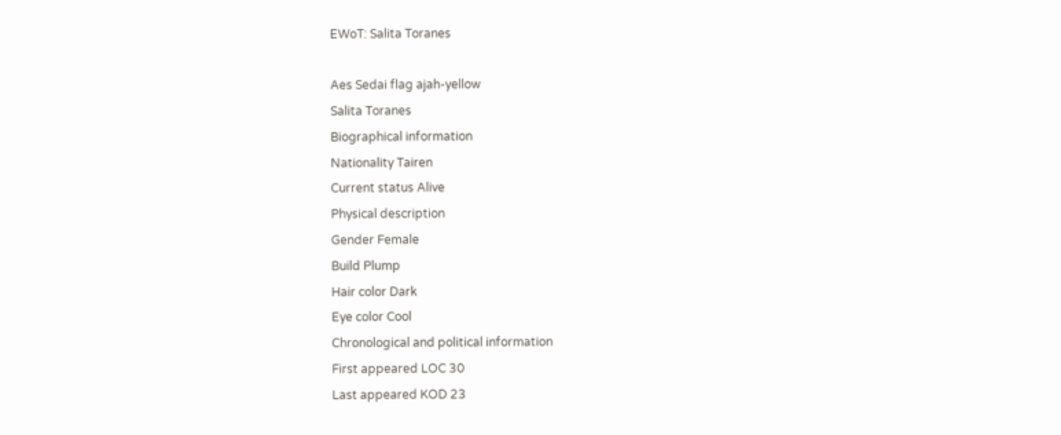EWoT: Salita Toranes

Aes Sedai flag ajah-yellow
Salita Toranes
Biographical information
Nationality Tairen
Current status Alive
Physical description
Gender Female
Build Plump
Hair color Dark
Eye color Cool
Chronological and political information
First appeared LOC 30
Last appeared KOD 23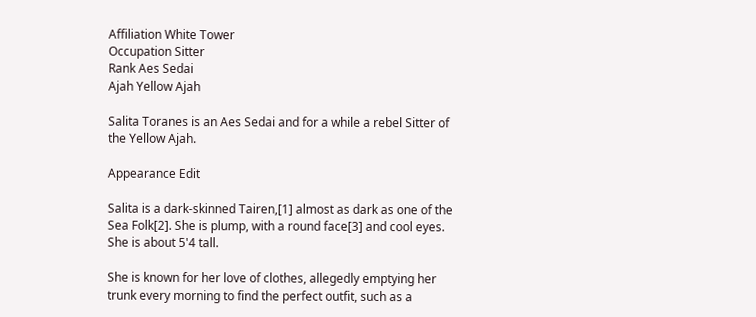Affiliation White Tower
Occupation Sitter
Rank Aes Sedai
Ajah Yellow Ajah

Salita Toranes is an Aes Sedai and for a while a rebel Sitter of the Yellow Ajah.

Appearance Edit

Salita is a dark-skinned Tairen,[1] almost as dark as one of the Sea Folk[2]. She is plump, with a round face[3] and cool eyes. She is about 5'4 tall.

She is known for her love of clothes, allegedly emptying her trunk every morning to find the perfect outfit, such as a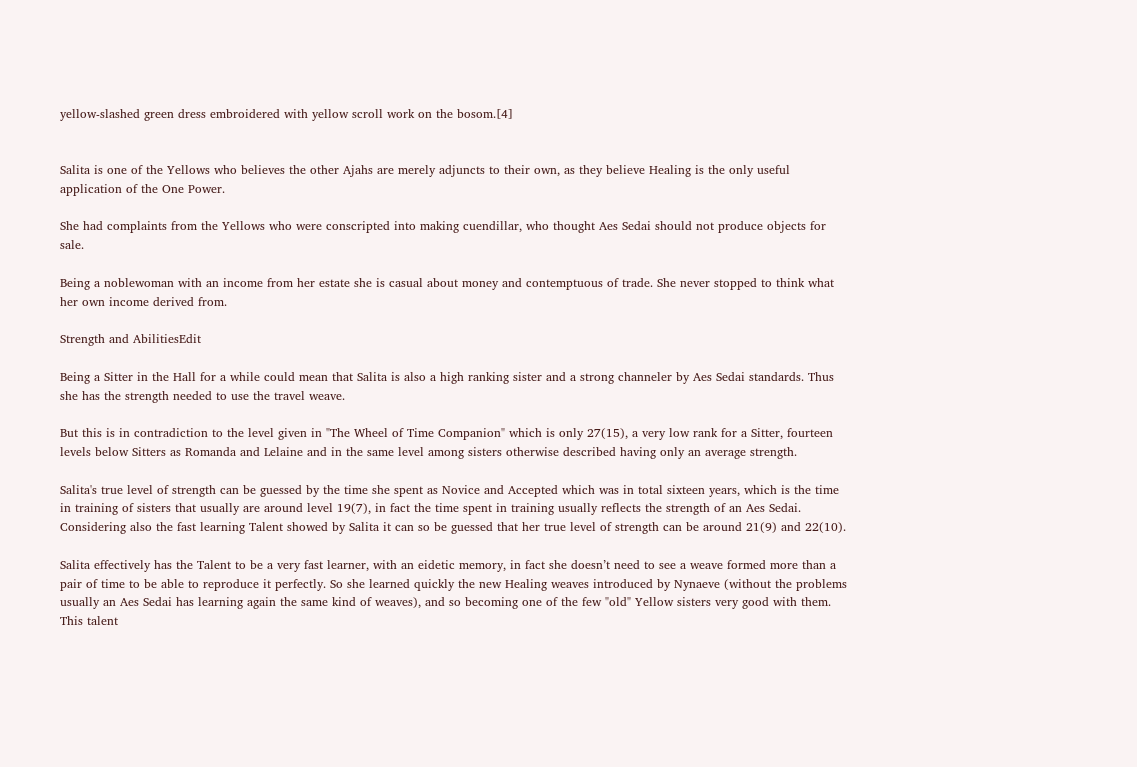yellow-slashed green dress embroidered with yellow scroll work on the bosom.[4]


Salita is one of the Yellows who believes the other Ajahs are merely adjuncts to their own, as they believe Healing is the only useful application of the One Power.

She had complaints from the Yellows who were conscripted into making cuendillar, who thought Aes Sedai should not produce objects for sale.

Being a noblewoman with an income from her estate she is casual about money and contemptuous of trade. She never stopped to think what her own income derived from.

Strength and AbilitiesEdit

Being a Sitter in the Hall for a while could mean that Salita is also a high ranking sister and a strong channeler by Aes Sedai standards. Thus she has the strength needed to use the travel weave.

But this is in contradiction to the level given in "The Wheel of Time Companion" which is only 27(15), a very low rank for a Sitter, fourteen levels below Sitters as Romanda and Lelaine and in the same level among sisters otherwise described having only an average strength.

Salita's true level of strength can be guessed by the time she spent as Novice and Accepted which was in total sixteen years, which is the time in training of sisters that usually are around level 19(7), in fact the time spent in training usually reflects the strength of an Aes Sedai. Considering also the fast learning Talent showed by Salita it can so be guessed that her true level of strength can be around 21(9) and 22(10).

Salita effectively has the Talent to be a very fast learner, with an eidetic memory, in fact she doesn’t need to see a weave formed more than a pair of time to be able to reproduce it perfectly. So she learned quickly the new Healing weaves introduced by Nynaeve (without the problems usually an Aes Sedai has learning again the same kind of weaves), and so becoming one of the few "old" Yellow sisters very good with them. This talent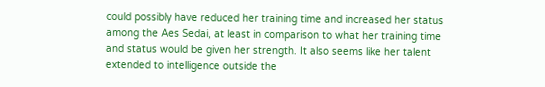could possibly have reduced her training time and increased her status among the Aes Sedai, at least in comparison to what her training time and status would be given her strength. It also seems like her talent extended to intelligence outside the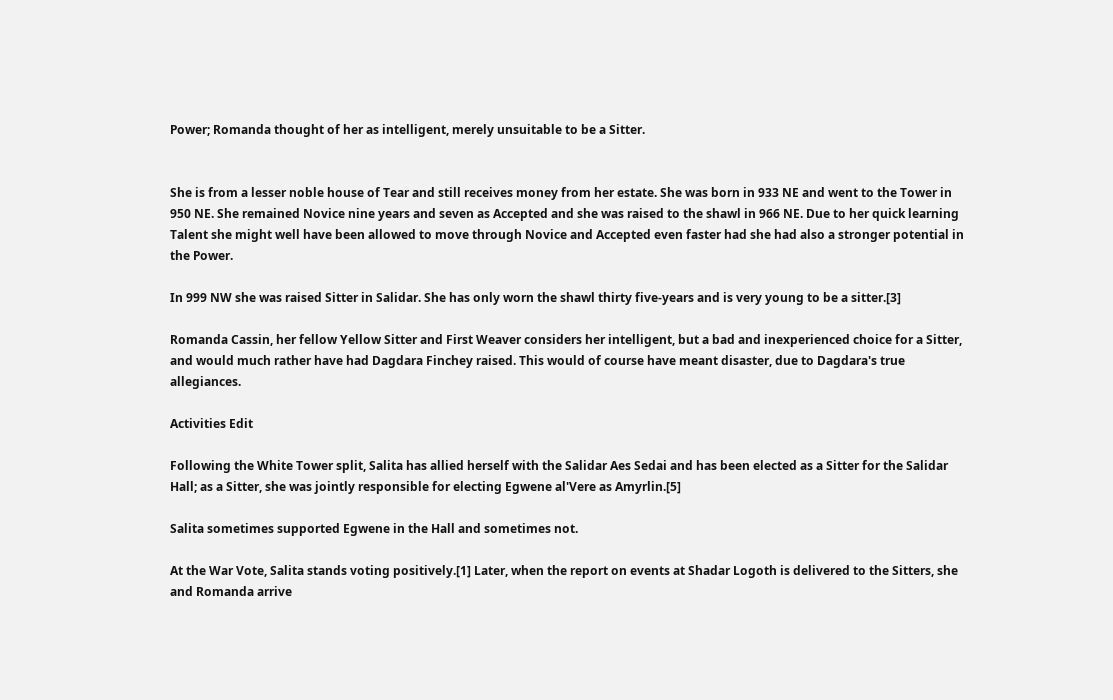Power; Romanda thought of her as intelligent, merely unsuitable to be a Sitter.


She is from a lesser noble house of Tear and still receives money from her estate. She was born in 933 NE and went to the Tower in 950 NE. She remained Novice nine years and seven as Accepted and she was raised to the shawl in 966 NE. Due to her quick learning Talent she might well have been allowed to move through Novice and Accepted even faster had she had also a stronger potential in the Power.

In 999 NW she was raised Sitter in Salidar. She has only worn the shawl thirty five-years and is very young to be a sitter.[3]

Romanda Cassin, her fellow Yellow Sitter and First Weaver considers her intelligent, but a bad and inexperienced choice for a Sitter, and would much rather have had Dagdara Finchey raised. This would of course have meant disaster, due to Dagdara's true allegiances.

Activities Edit

Following the White Tower split, Salita has allied herself with the Salidar Aes Sedai and has been elected as a Sitter for the Salidar Hall; as a Sitter, she was jointly responsible for electing Egwene al'Vere as Amyrlin.[5]

Salita sometimes supported Egwene in the Hall and sometimes not.

At the War Vote, Salita stands voting positively.[1] Later, when the report on events at Shadar Logoth is delivered to the Sitters, she and Romanda arrive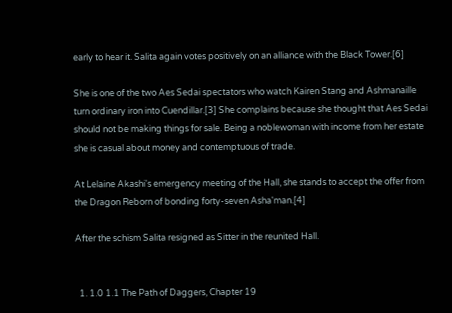early to hear it. Salita again votes positively on an alliance with the Black Tower.[6]

She is one of the two Aes Sedai spectators who watch Kairen Stang and Ashmanaille turn ordinary iron into Cuendillar.[3] She complains because she thought that Aes Sedai should not be making things for sale. Being a noblewoman with income from her estate she is casual about money and contemptuous of trade.

At Lelaine Akashi's emergency meeting of the Hall, she stands to accept the offer from the Dragon Reborn of bonding forty-seven Asha'man.[4]

After the schism Salita resigned as Sitter in the reunited Hall.


  1. 1.0 1.1 The Path of Daggers, Chapter 19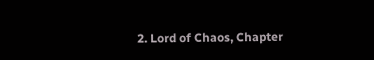2. Lord of Chaos, Chapter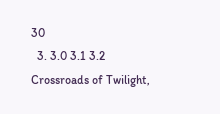30
  3. 3.0 3.1 3.2 Crossroads of Twilight,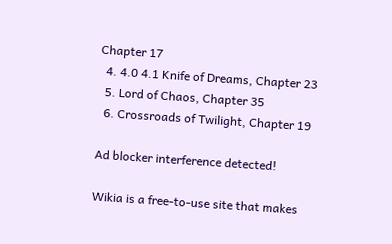Chapter 17
  4. 4.0 4.1 Knife of Dreams, Chapter 23
  5. Lord of Chaos, Chapter 35
  6. Crossroads of Twilight, Chapter 19

Ad blocker interference detected!

Wikia is a free-to-use site that makes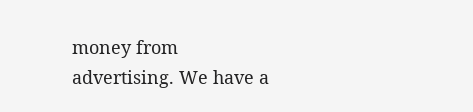money from advertising. We have a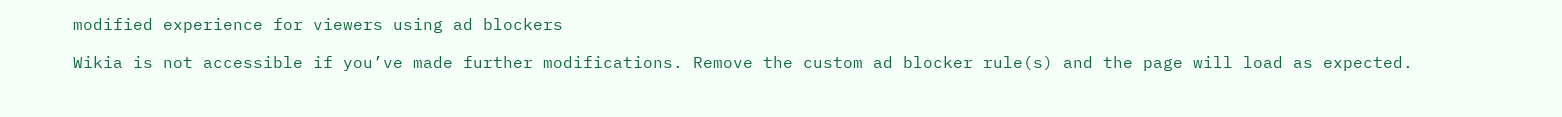modified experience for viewers using ad blockers

Wikia is not accessible if you’ve made further modifications. Remove the custom ad blocker rule(s) and the page will load as expected.